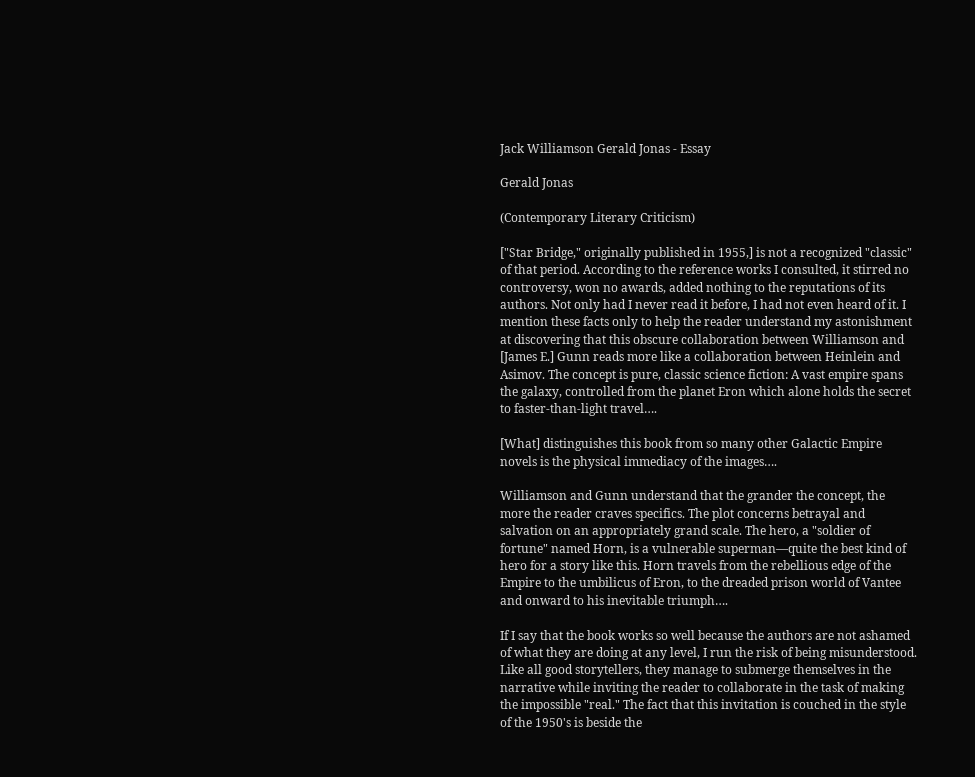Jack Williamson Gerald Jonas - Essay

Gerald Jonas

(Contemporary Literary Criticism)

["Star Bridge," originally published in 1955,] is not a recognized "classic" of that period. According to the reference works I consulted, it stirred no controversy, won no awards, added nothing to the reputations of its authors. Not only had I never read it before, I had not even heard of it. I mention these facts only to help the reader understand my astonishment at discovering that this obscure collaboration between Williamson and [James E.] Gunn reads more like a collaboration between Heinlein and Asimov. The concept is pure, classic science fiction: A vast empire spans the galaxy, controlled from the planet Eron which alone holds the secret to faster-than-light travel….

[What] distinguishes this book from so many other Galactic Empire novels is the physical immediacy of the images….

Williamson and Gunn understand that the grander the concept, the more the reader craves specifics. The plot concerns betrayal and salvation on an appropriately grand scale. The hero, a "soldier of fortune" named Horn, is a vulnerable superman—quite the best kind of hero for a story like this. Horn travels from the rebellious edge of the Empire to the umbilicus of Eron, to the dreaded prison world of Vantee and onward to his inevitable triumph….

If I say that the book works so well because the authors are not ashamed of what they are doing at any level, I run the risk of being misunderstood. Like all good storytellers, they manage to submerge themselves in the narrative while inviting the reader to collaborate in the task of making the impossible "real." The fact that this invitation is couched in the style of the 1950's is beside the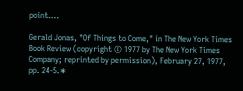point….

Gerald Jonas, "Of Things to Come," in The New York Times Book Review (copyright © 1977 by The New York Times Company; reprinted by permission), February 27, 1977, pp. 24-5.∗